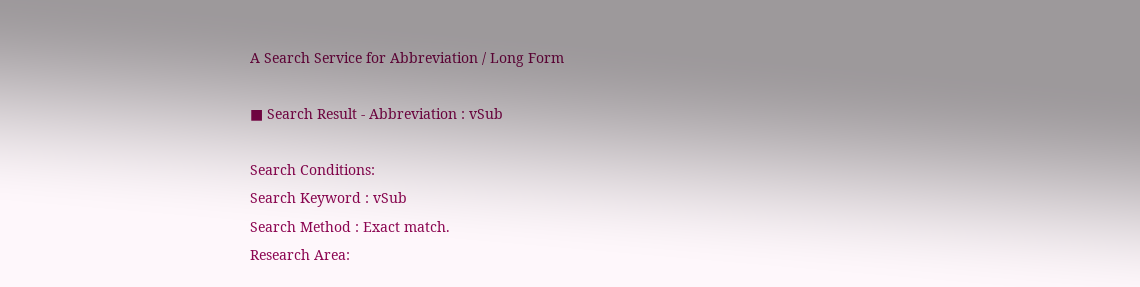A Search Service for Abbreviation / Long Form

■ Search Result - Abbreviation : vSub

Search Conditions:
Search Keyword : vSub
Search Method : Exact match.
Research Area: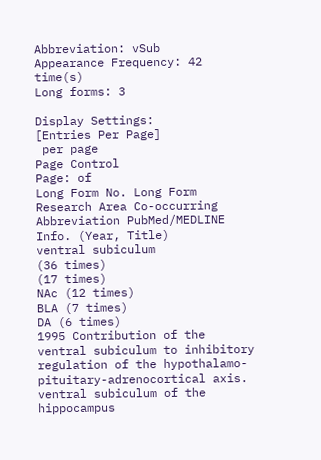Abbreviation: vSub
Appearance Frequency: 42 time(s)
Long forms: 3

Display Settings:
[Entries Per Page]
 per page
Page Control
Page: of
Long Form No. Long Form Research Area Co-occurring Abbreviation PubMed/MEDLINE Info. (Year, Title)
ventral subiculum
(36 times)
(17 times)
NAc (12 times)
BLA (7 times)
DA (6 times)
1995 Contribution of the ventral subiculum to inhibitory regulation of the hypothalamo-pituitary-adrenocortical axis.
ventral subiculum of the hippocampus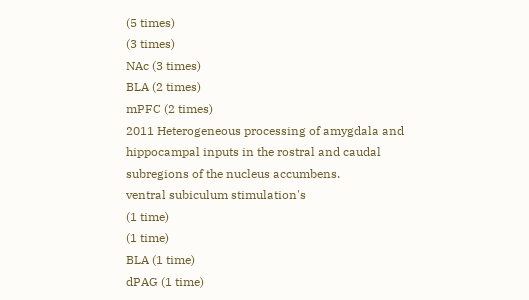(5 times)
(3 times)
NAc (3 times)
BLA (2 times)
mPFC (2 times)
2011 Heterogeneous processing of amygdala and hippocampal inputs in the rostral and caudal subregions of the nucleus accumbens.
ventral subiculum stimulation's
(1 time)
(1 time)
BLA (1 time)
dPAG (1 time)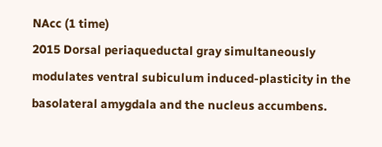NAcc (1 time)
2015 Dorsal periaqueductal gray simultaneously modulates ventral subiculum induced-plasticity in the basolateral amygdala and the nucleus accumbens.